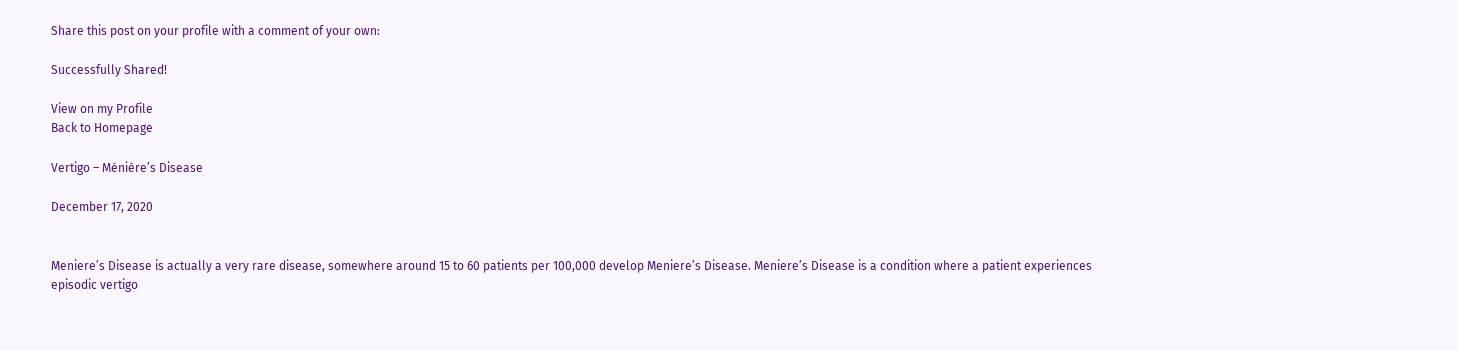Share this post on your profile with a comment of your own:

Successfully Shared!

View on my Profile
Back to Homepage

Vertigo – Ménière’s Disease

December 17, 2020


Meniere’s Disease is actually a very rare disease, somewhere around 15 to 60 patients per 100,000 develop Meniere’s Disease. Meniere’s Disease is a condition where a patient experiences episodic vertigo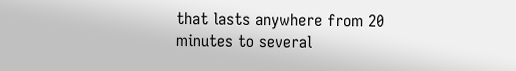that lasts anywhere from 20 minutes to several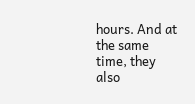hours. And at the same time, they also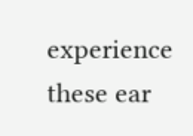experience these ear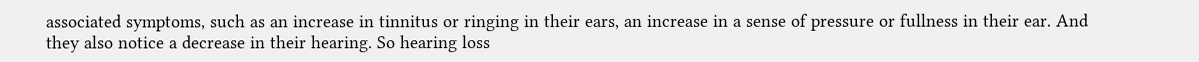associated symptoms, such as an increase in tinnitus or ringing in their ears, an increase in a sense of pressure or fullness in their ear. And they also notice a decrease in their hearing. So hearing loss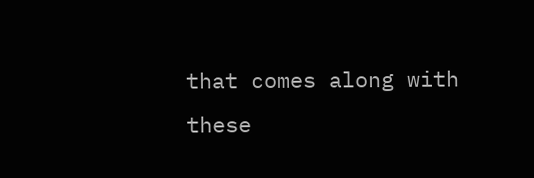that comes along with these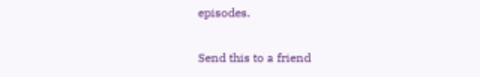episodes.

Send this to a friend